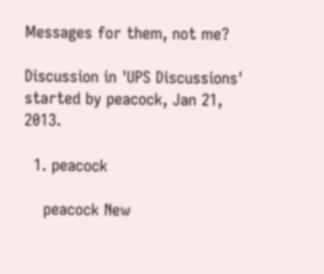Messages for them, not me?

Discussion in 'UPS Discussions' started by peacock, Jan 21, 2013.

  1. peacock

    peacock New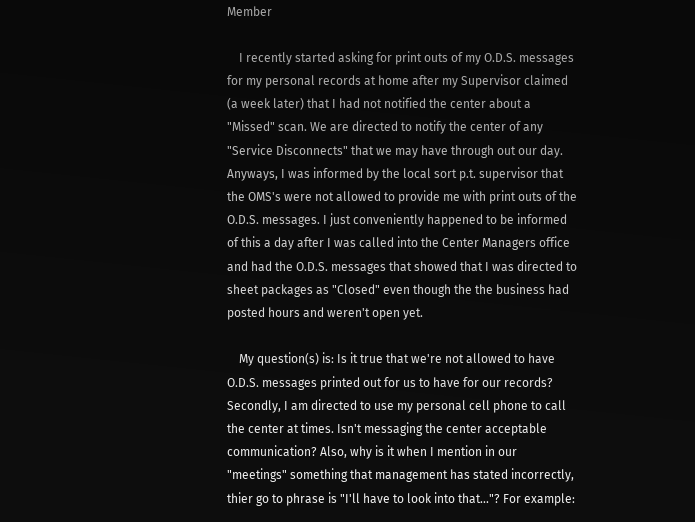Member

    I recently started asking for print outs of my O.D.S. messages for my personal records at home after my Supervisor claimed (a week later) that I had not notified the center about a "Missed" scan. We are directed to notify the center of any "Service Disconnects" that we may have through out our day. Anyways, I was informed by the local sort p.t. supervisor that the OMS's were not allowed to provide me with print outs of the O.D.S. messages. I just conveniently happened to be informed of this a day after I was called into the Center Managers office and had the O.D.S. messages that showed that I was directed to sheet packages as "Closed" even though the the business had posted hours and weren't open yet.

    My question(s) is: Is it true that we're not allowed to have O.D.S. messages printed out for us to have for our records? Secondly, I am directed to use my personal cell phone to call the center at times. Isn't messaging the center acceptable communication? Also, why is it when I mention in our "meetings" something that management has stated incorrectly, thier go to phrase is "I'll have to look into that..."? For example: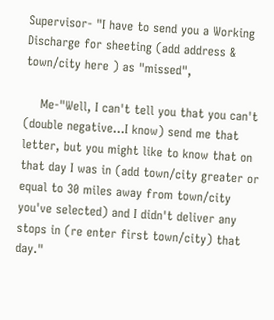Supervisor- "I have to send you a Working Discharge for sheeting (add address & town/city here ) as "missed",

    Me-"Well, I can't tell you that you can't (double negative...I know) send me that letter, but you might like to know that on that day I was in (add town/city greater or equal to 30 miles away from town/city you've selected) and I didn't deliver any stops in (re enter first town/city) that day."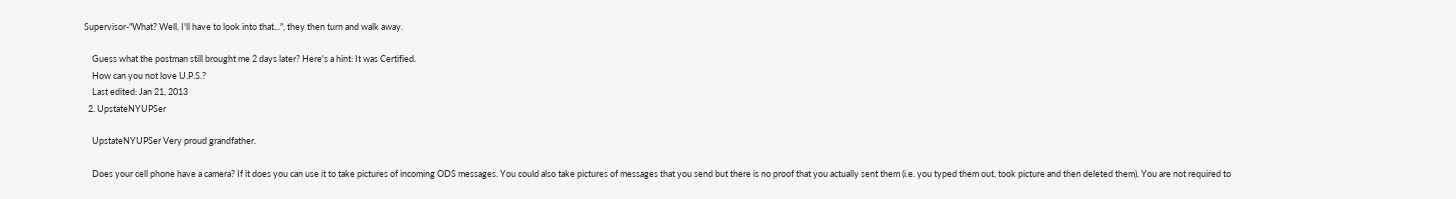Supervisor-"What? Well, I'll have to look into that...", they then turn and walk away.

    Guess what the postman still brought me 2 days later? Here's a hint: It was Certified.
    How can you not love U.P.S.?
    Last edited: Jan 21, 2013
  2. UpstateNYUPSer

    UpstateNYUPSer Very proud grandfather.

    Does your cell phone have a camera? If it does you can use it to take pictures of incoming ODS messages. You could also take pictures of messages that you send but there is no proof that you actually sent them (i.e. you typed them out, took picture and then deleted them). You are not required to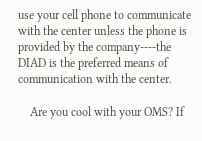use your cell phone to communicate with the center unless the phone is provided by the company----the DIAD is the preferred means of communication with the center.

    Are you cool with your OMS? If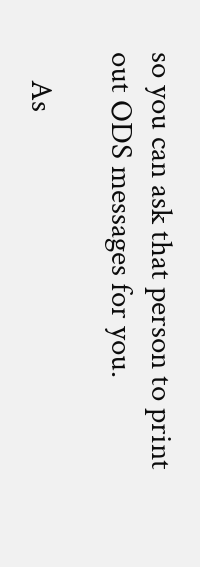so you can ask that person to print out ODS messages for you.

    As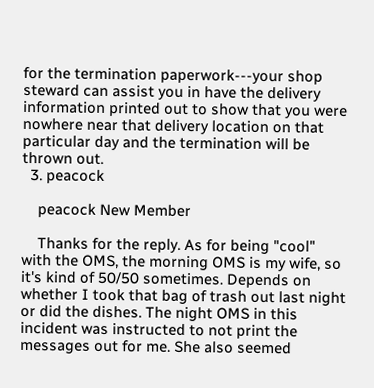for the termination paperwork---your shop steward can assist you in have the delivery information printed out to show that you were nowhere near that delivery location on that particular day and the termination will be thrown out.
  3. peacock

    peacock New Member

    Thanks for the reply. As for being "cool" with the OMS, the morning OMS is my wife, so it's kind of 50/50 sometimes. Depends on whether I took that bag of trash out last night or did the dishes. The night OMS in this incident was instructed to not print the messages out for me. She also seemed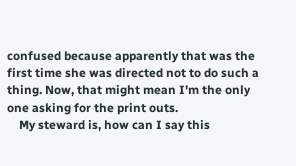confused because apparently that was the first time she was directed not to do such a thing. Now, that might mean I'm the only one asking for the print outs.
    My steward is, how can I say this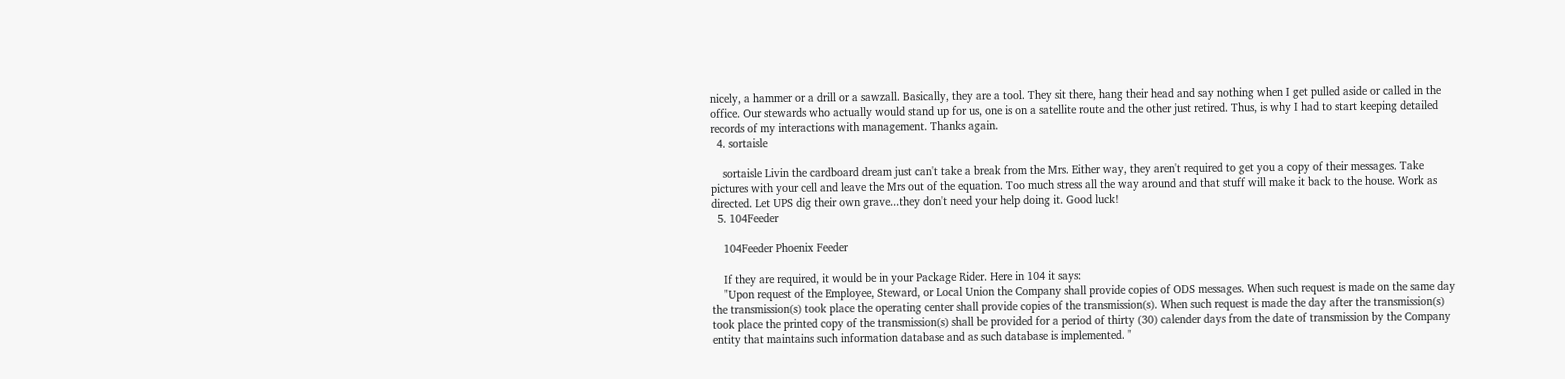nicely, a hammer or a drill or a sawzall. Basically, they are a tool. They sit there, hang their head and say nothing when I get pulled aside or called in the office. Our stewards who actually would stand up for us, one is on a satellite route and the other just retired. Thus, is why I had to start keeping detailed records of my interactions with management. Thanks again.
  4. sortaisle

    sortaisle Livin the cardboard dream just can't take a break from the Mrs. Either way, they aren't required to get you a copy of their messages. Take pictures with your cell and leave the Mrs out of the equation. Too much stress all the way around and that stuff will make it back to the house. Work as directed. Let UPS dig their own grave...they don't need your help doing it. Good luck!
  5. 104Feeder

    104Feeder Phoenix Feeder

    If they are required, it would be in your Package Rider. Here in 104 it says:
    "Upon request of the Employee, Steward, or Local Union the Company shall provide copies of ODS messages. When such request is made on the same day the transmission(s) took place the operating center shall provide copies of the transmission(s). When such request is made the day after the transmission(s) took place the printed copy of the transmission(s) shall be provided for a period of thirty (30) calender days from the date of transmission by the Company entity that maintains such information database and as such database is implemented. "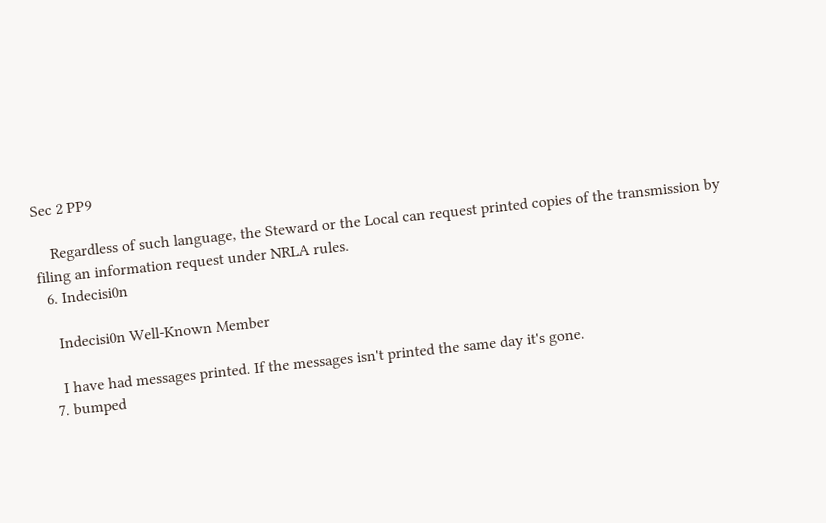Sec 2 PP9

    Regardless of such language, the Steward or the Local can request printed copies of the transmission by filing an information request under NRLA rules.
  6. Indecisi0n

    Indecisi0n Well-Known Member

    I have had messages printed. If the messages isn't printed the same day it's gone.
  7. bumped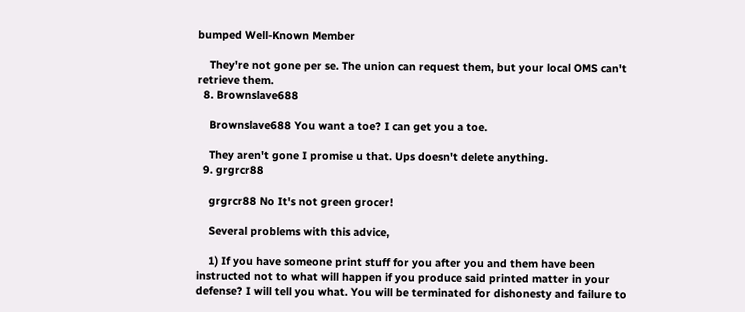bumped Well-Known Member

    They're not gone per se. The union can request them, but your local OMS can't retrieve them.
  8. Brownslave688

    Brownslave688 You want a toe? I can get you a toe.

    They aren't gone I promise u that. Ups doesn't delete anything.
  9. grgrcr88

    grgrcr88 No It's not green grocer!

    Several problems with this advice,

    1) If you have someone print stuff for you after you and them have been instructed not to what will happen if you produce said printed matter in your defense? I will tell you what. You will be terminated for dishonesty and failure to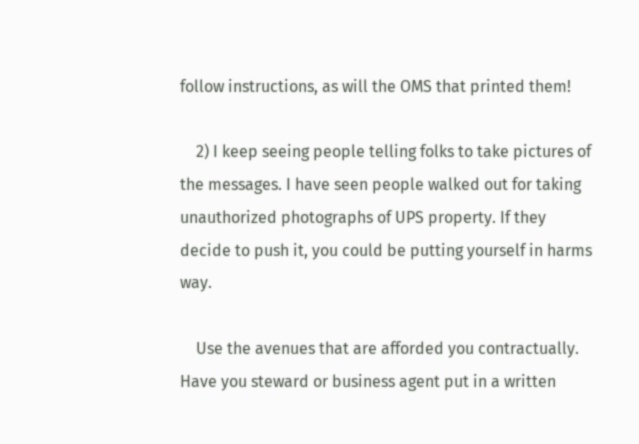follow instructions, as will the OMS that printed them!

    2) I keep seeing people telling folks to take pictures of the messages. I have seen people walked out for taking unauthorized photographs of UPS property. If they decide to push it, you could be putting yourself in harms way.

    Use the avenues that are afforded you contractually. Have you steward or business agent put in a written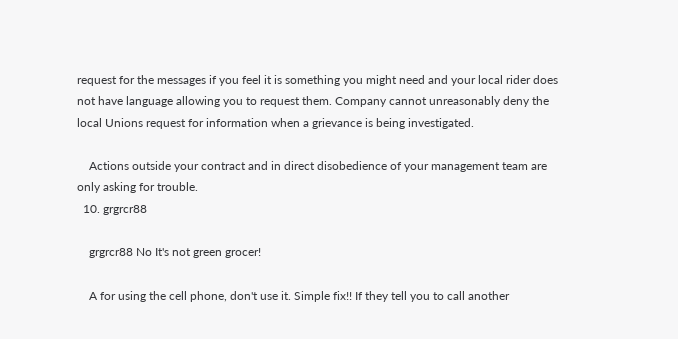request for the messages if you feel it is something you might need and your local rider does not have language allowing you to request them. Company cannot unreasonably deny the local Unions request for information when a grievance is being investigated.

    Actions outside your contract and in direct disobedience of your management team are only asking for trouble.
  10. grgrcr88

    grgrcr88 No It's not green grocer!

    A for using the cell phone, don't use it. Simple fix!! If they tell you to call another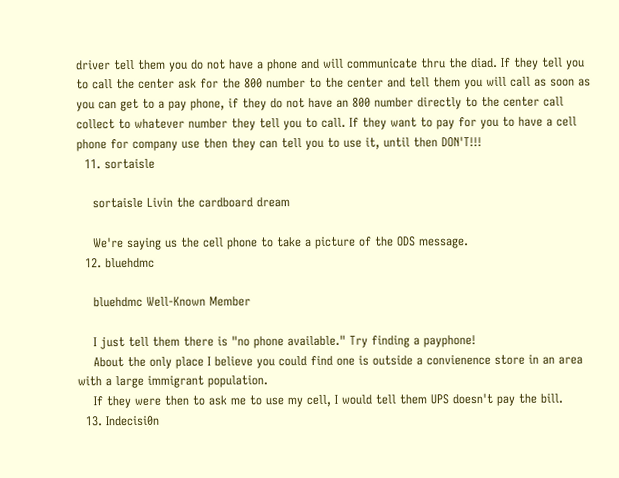driver tell them you do not have a phone and will communicate thru the diad. If they tell you to call the center ask for the 800 number to the center and tell them you will call as soon as you can get to a pay phone, if they do not have an 800 number directly to the center call collect to whatever number they tell you to call. If they want to pay for you to have a cell phone for company use then they can tell you to use it, until then DON'T!!!
  11. sortaisle

    sortaisle Livin the cardboard dream

    We're saying us the cell phone to take a picture of the ODS message.
  12. bluehdmc

    bluehdmc Well-Known Member

    I just tell them there is "no phone available." Try finding a payphone!
    About the only place I believe you could find one is outside a convienence store in an area with a large immigrant population.
    If they were then to ask me to use my cell, I would tell them UPS doesn't pay the bill.
  13. Indecisi0n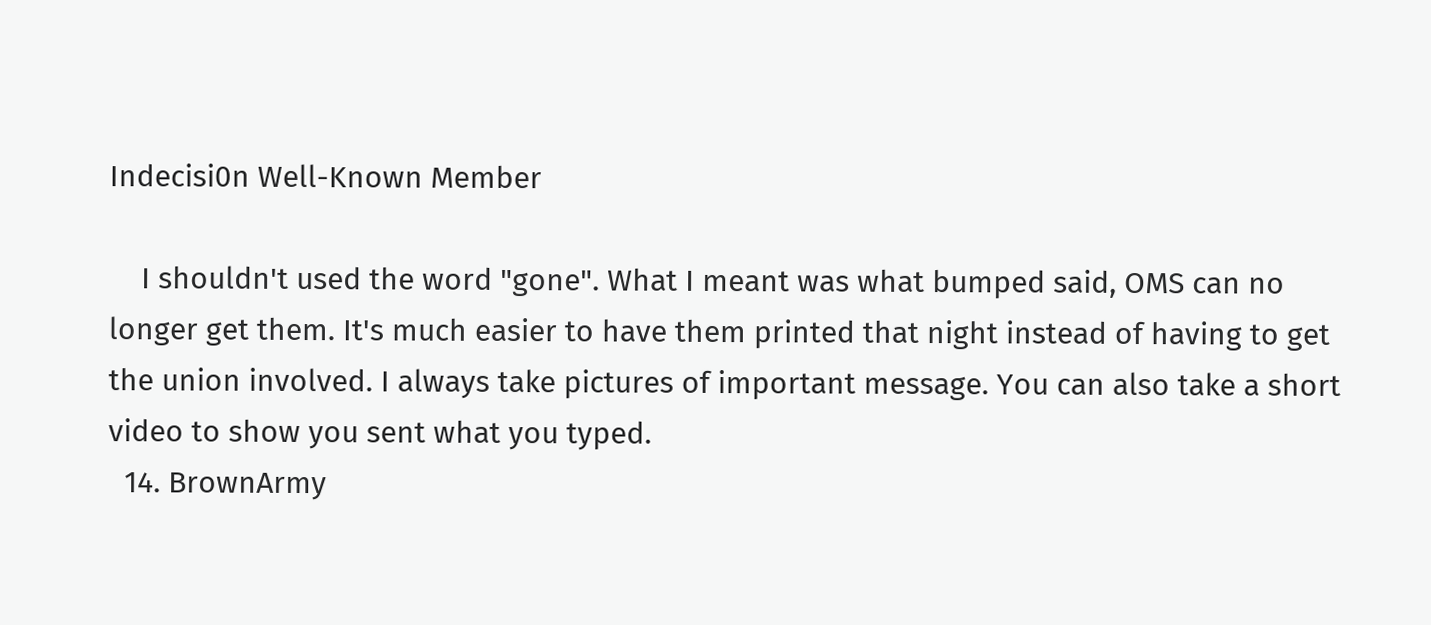Indecisi0n Well-Known Member

    I shouldn't used the word "gone". What I meant was what bumped said, OMS can no longer get them. It's much easier to have them printed that night instead of having to get the union involved. I always take pictures of important message. You can also take a short video to show you sent what you typed.
  14. BrownArmy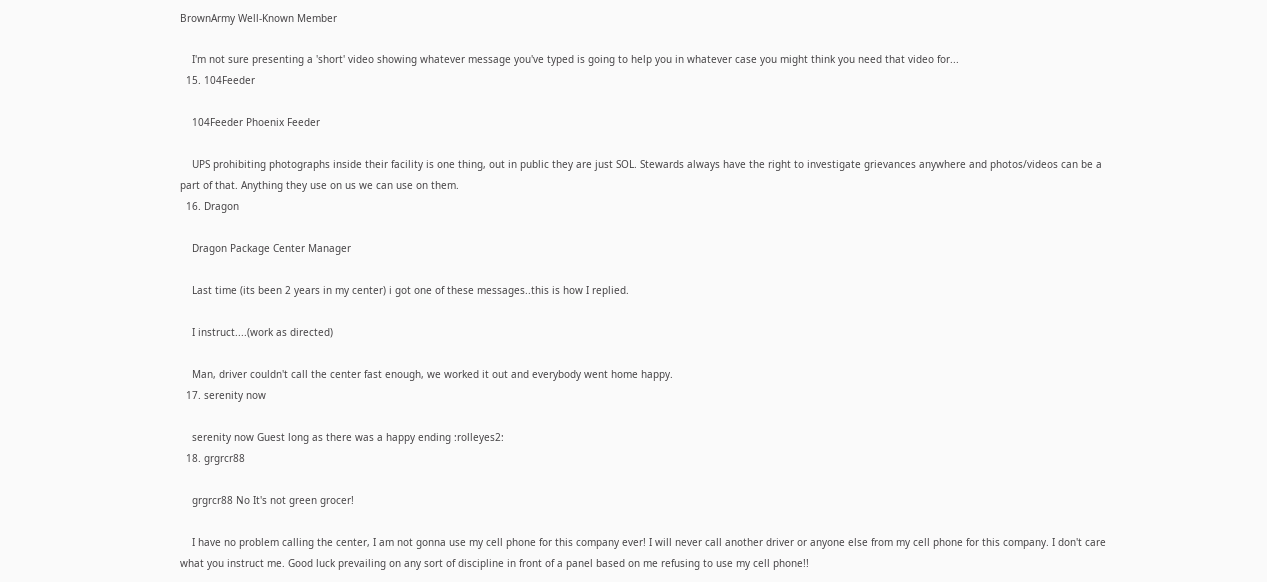BrownArmy Well-Known Member

    I'm not sure presenting a 'short' video showing whatever message you've typed is going to help you in whatever case you might think you need that video for...
  15. 104Feeder

    104Feeder Phoenix Feeder

    UPS prohibiting photographs inside their facility is one thing, out in public they are just SOL. Stewards always have the right to investigate grievances anywhere and photos/videos can be a part of that. Anything they use on us we can use on them.
  16. Dragon

    Dragon Package Center Manager

    Last time (its been 2 years in my center) i got one of these messages..this is how I replied.

    I instruct....(work as directed)

    Man, driver couldn't call the center fast enough, we worked it out and everybody went home happy.
  17. serenity now

    serenity now Guest long as there was a happy ending :rolleyes2:
  18. grgrcr88

    grgrcr88 No It's not green grocer!

    I have no problem calling the center, I am not gonna use my cell phone for this company ever! I will never call another driver or anyone else from my cell phone for this company. I don't care what you instruct me. Good luck prevailing on any sort of discipline in front of a panel based on me refusing to use my cell phone!!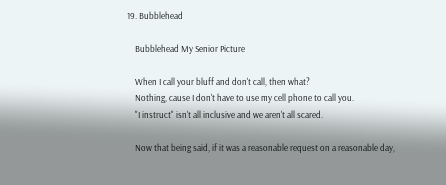19. Bubblehead

    Bubblehead My Senior Picture

    When I call your bluff and don't call, then what?
    Nothing, cause I don't have to use my cell phone to call you.
    "I instruct" isn't all inclusive and we aren't all scared.

    Now that being said, if it was a reasonable request on a reasonable day,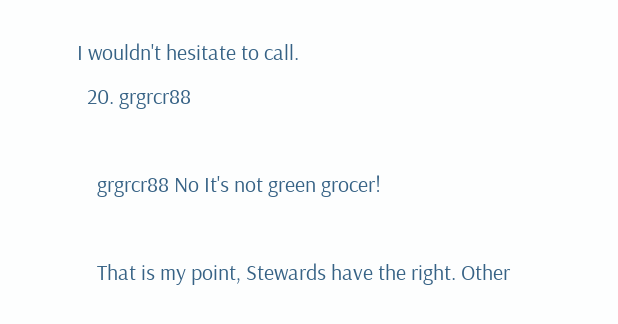I wouldn't hesitate to call.
  20. grgrcr88

    grgrcr88 No It's not green grocer!

    That is my point, Stewards have the right. Other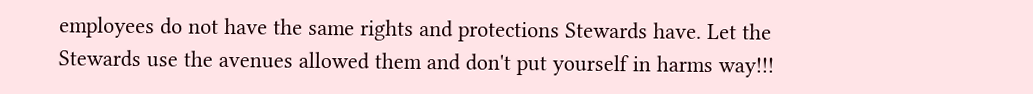employees do not have the same rights and protections Stewards have. Let the Stewards use the avenues allowed them and don't put yourself in harms way!!!